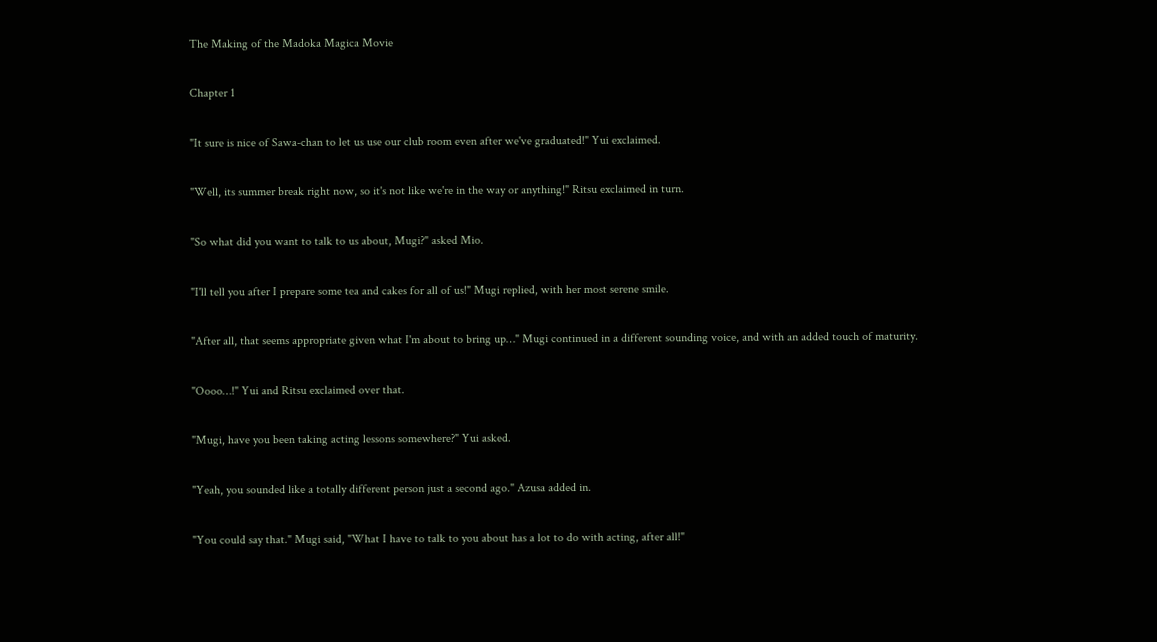The Making of the Madoka Magica Movie

Chapter 1

"It sure is nice of Sawa-chan to let us use our club room even after we've graduated!" Yui exclaimed.

"Well, its summer break right now, so it's not like we're in the way or anything!" Ritsu exclaimed in turn.

"So what did you want to talk to us about, Mugi?" asked Mio.

"I'll tell you after I prepare some tea and cakes for all of us!" Mugi replied, with her most serene smile.

"After all, that seems appropriate given what I'm about to bring up…" Mugi continued in a different sounding voice, and with an added touch of maturity.

"Oooo…!" Yui and Ritsu exclaimed over that.

"Mugi, have you been taking acting lessons somewhere?" Yui asked.

"Yeah, you sounded like a totally different person just a second ago." Azusa added in.

"You could say that." Mugi said, "What I have to talk to you about has a lot to do with acting, after all!"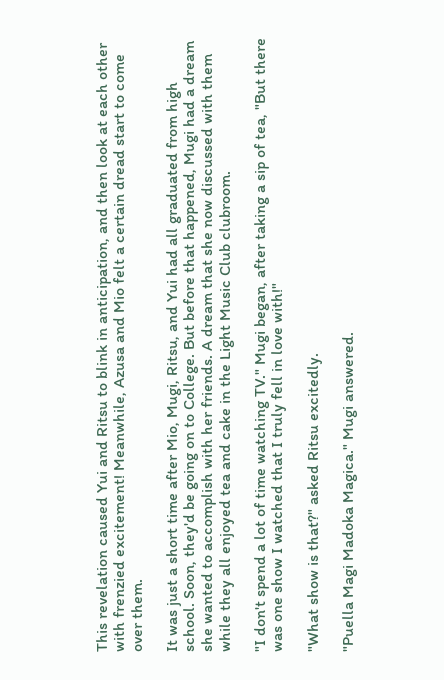This revelation caused Yui and Ritsu to blink in anticipation, and then look at each other with frenzied excitement! Meanwhile, Azusa and Mio felt a certain dread start to come over them.

It was just a short time after Mio, Mugi, Ritsu, and Yui had all graduated from high school. Soon, they'd be going on to College. But before that happened, Mugi had a dream she wanted to accomplish with her friends. A dream that she now discussed with them while they all enjoyed tea and cake in the Light Music Club clubroom.

"I don't spend a lot of time watching TV." Mugi began, after taking a sip of tea, "But there was one show I watched that I truly fell in love with!"

"What show is that?" asked Ritsu excitedly.

"Puella Magi Madoka Magica." Mugi answered.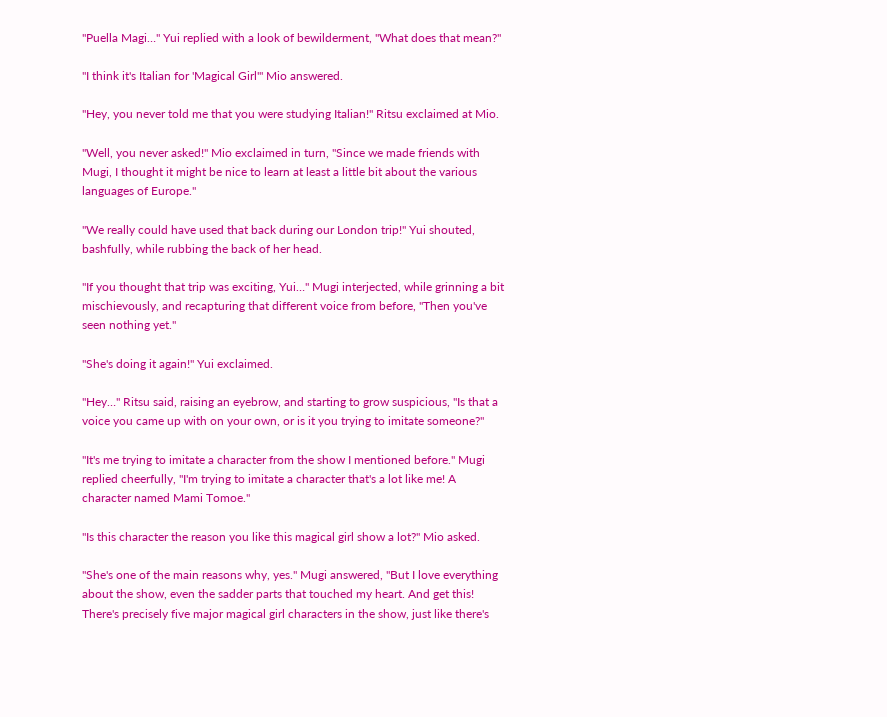"Puella Magi…" Yui replied with a look of bewilderment, "What does that mean?"

"I think it's Italian for 'Magical Girl'" Mio answered.

"Hey, you never told me that you were studying Italian!" Ritsu exclaimed at Mio.

"Well, you never asked!" Mio exclaimed in turn, "Since we made friends with Mugi, I thought it might be nice to learn at least a little bit about the various languages of Europe."

"We really could have used that back during our London trip!" Yui shouted, bashfully, while rubbing the back of her head.

"If you thought that trip was exciting, Yui…" Mugi interjected, while grinning a bit mischievously, and recapturing that different voice from before, "Then you've seen nothing yet."

"She's doing it again!" Yui exclaimed.

"Hey…" Ritsu said, raising an eyebrow, and starting to grow suspicious, "Is that a voice you came up with on your own, or is it you trying to imitate someone?"

"It's me trying to imitate a character from the show I mentioned before." Mugi replied cheerfully, "I'm trying to imitate a character that's a lot like me! A character named Mami Tomoe."

"Is this character the reason you like this magical girl show a lot?" Mio asked.

"She's one of the main reasons why, yes." Mugi answered, "But I love everything about the show, even the sadder parts that touched my heart. And get this! There's precisely five major magical girl characters in the show, just like there's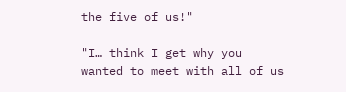the five of us!"

"I… think I get why you wanted to meet with all of us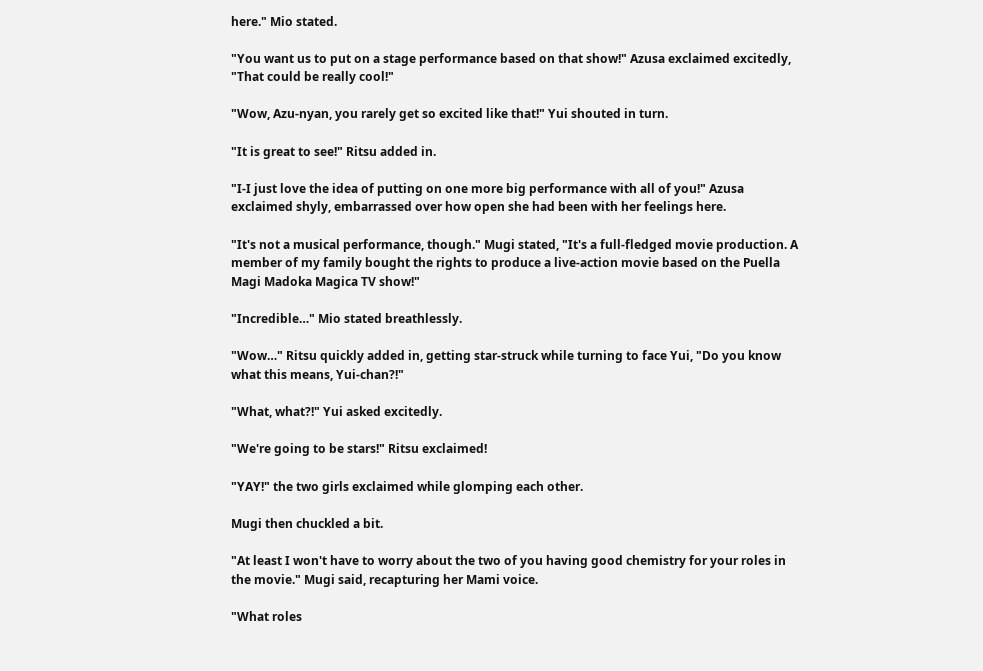here." Mio stated.

"You want us to put on a stage performance based on that show!" Azusa exclaimed excitedly, "That could be really cool!"

"Wow, Azu-nyan, you rarely get so excited like that!" Yui shouted in turn.

"It is great to see!" Ritsu added in.

"I-I just love the idea of putting on one more big performance with all of you!" Azusa exclaimed shyly, embarrassed over how open she had been with her feelings here.

"It's not a musical performance, though." Mugi stated, "It's a full-fledged movie production. A member of my family bought the rights to produce a live-action movie based on the Puella Magi Madoka Magica TV show!"

"Incredible…" Mio stated breathlessly.

"Wow…" Ritsu quickly added in, getting star-struck while turning to face Yui, "Do you know what this means, Yui-chan?!"

"What, what?!" Yui asked excitedly.

"We're going to be stars!" Ritsu exclaimed!

"YAY!" the two girls exclaimed while glomping each other.

Mugi then chuckled a bit.

"At least I won't have to worry about the two of you having good chemistry for your roles in the movie." Mugi said, recapturing her Mami voice.

"What roles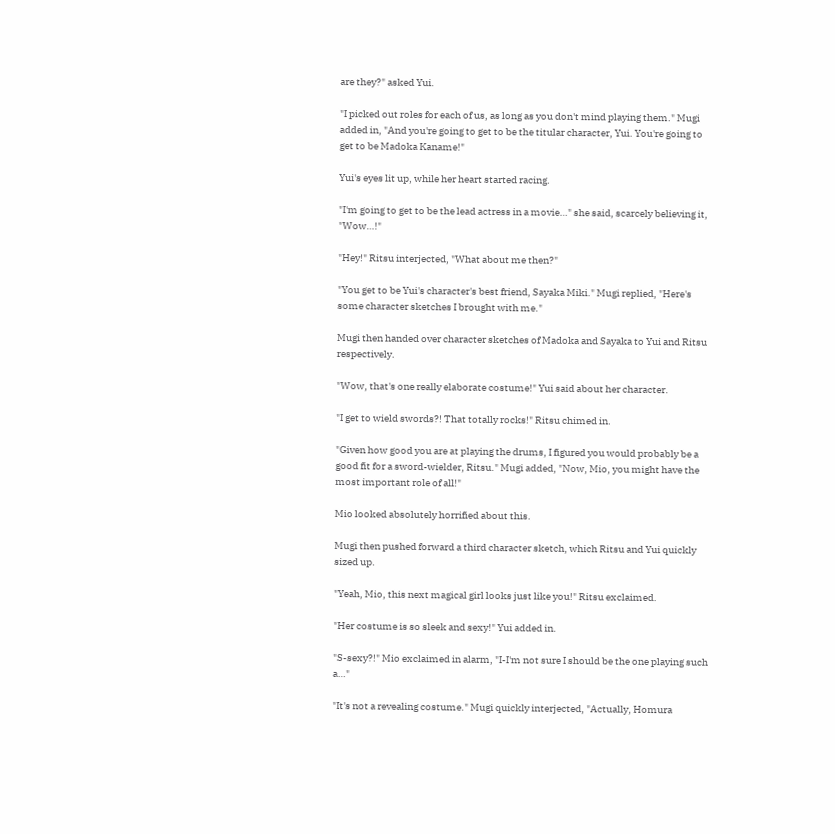are they?" asked Yui.

"I picked out roles for each of us, as long as you don't mind playing them." Mugi added in, "And you're going to get to be the titular character, Yui. You're going to get to be Madoka Kaname!"

Yui's eyes lit up, while her heart started racing.

"I'm going to get to be the lead actress in a movie…" she said, scarcely believing it, "Wow…!"

"Hey!" Ritsu interjected, "What about me then?"

"You get to be Yui's character's best friend, Sayaka Miki." Mugi replied, "Here's some character sketches I brought with me."

Mugi then handed over character sketches of Madoka and Sayaka to Yui and Ritsu respectively.

"Wow, that's one really elaborate costume!" Yui said about her character.

"I get to wield swords?! That totally rocks!" Ritsu chimed in.

"Given how good you are at playing the drums, I figured you would probably be a good fit for a sword-wielder, Ritsu." Mugi added, "Now, Mio, you might have the most important role of all!"

Mio looked absolutely horrified about this.

Mugi then pushed forward a third character sketch, which Ritsu and Yui quickly sized up.

"Yeah, Mio, this next magical girl looks just like you!" Ritsu exclaimed.

"Her costume is so sleek and sexy!" Yui added in.

"S-sexy?!" Mio exclaimed in alarm, "I-I'm not sure I should be the one playing such a…"

"It's not a revealing costume." Mugi quickly interjected, "Actually, Homura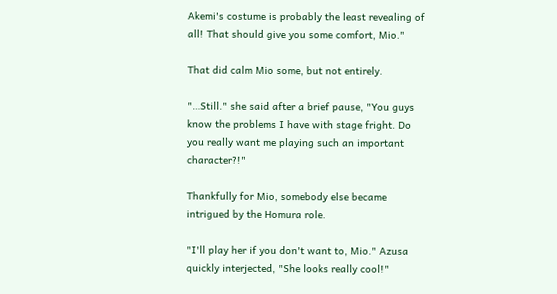Akemi's costume is probably the least revealing of all! That should give you some comfort, Mio."

That did calm Mio some, but not entirely.

"…Still." she said after a brief pause, "You guys know the problems I have with stage fright. Do you really want me playing such an important character?!"

Thankfully for Mio, somebody else became intrigued by the Homura role.

"I'll play her if you don't want to, Mio." Azusa quickly interjected, "She looks really cool!"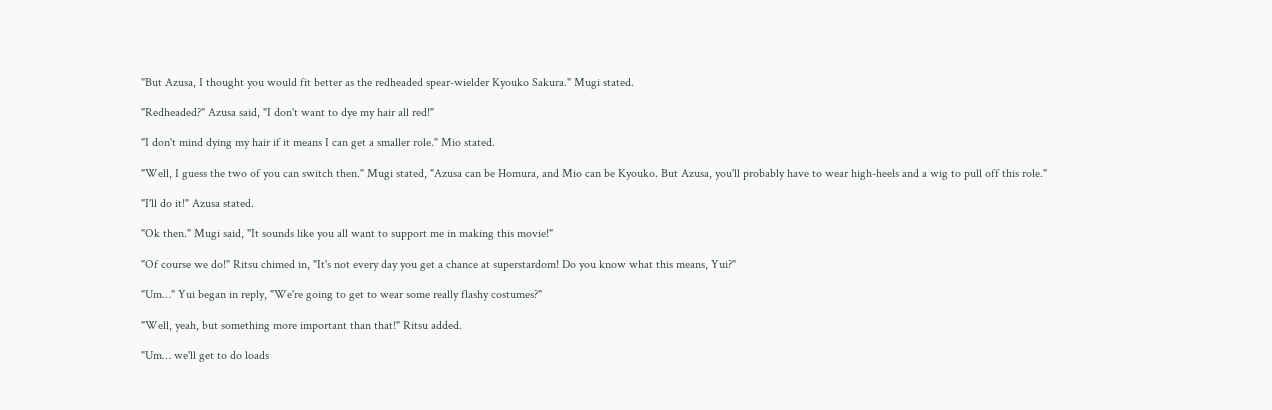"But Azusa, I thought you would fit better as the redheaded spear-wielder Kyouko Sakura." Mugi stated.

"Redheaded?" Azusa said, "I don't want to dye my hair all red!"

"I don't mind dying my hair if it means I can get a smaller role." Mio stated.

"Well, I guess the two of you can switch then." Mugi stated, "Azusa can be Homura, and Mio can be Kyouko. But Azusa, you'll probably have to wear high-heels and a wig to pull off this role."

"I'll do it!" Azusa stated.

"Ok then." Mugi said, "It sounds like you all want to support me in making this movie!"

"Of course we do!" Ritsu chimed in, "It's not every day you get a chance at superstardom! Do you know what this means, Yui?"

"Um…" Yui began in reply, "We're going to get to wear some really flashy costumes?"

"Well, yeah, but something more important than that!" Ritsu added.

"Um… we'll get to do loads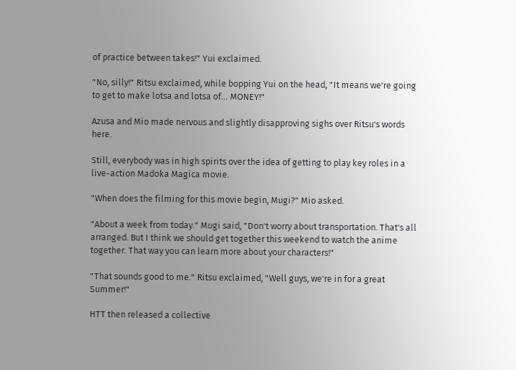of practice between takes!" Yui exclaimed.

"No, silly!" Ritsu exclaimed, while bopping Yui on the head, "It means we're going to get to make lotsa and lotsa of… MONEY!"

Azusa and Mio made nervous and slightly disapproving sighs over Ritsu's words here.

Still, everybody was in high spirits over the idea of getting to play key roles in a live-action Madoka Magica movie.

"When does the filming for this movie begin, Mugi?" Mio asked.

"About a week from today." Mugi said, "Don't worry about transportation. That's all arranged. But I think we should get together this weekend to watch the anime together. That way you can learn more about your characters!"

"That sounds good to me." Ritsu exclaimed, "Well guys, we're in for a great Summer!"

HTT then released a collective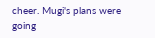cheer. Mugi's plans were going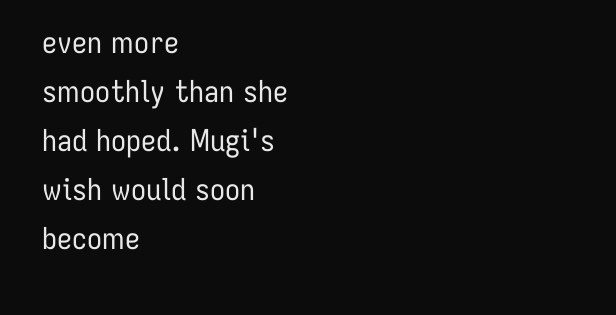even more smoothly than she had hoped. Mugi's wish would soon become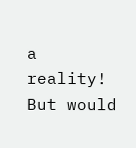a reality! But would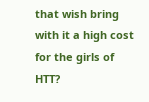that wish bring with it a high cost for the girls of HTT?